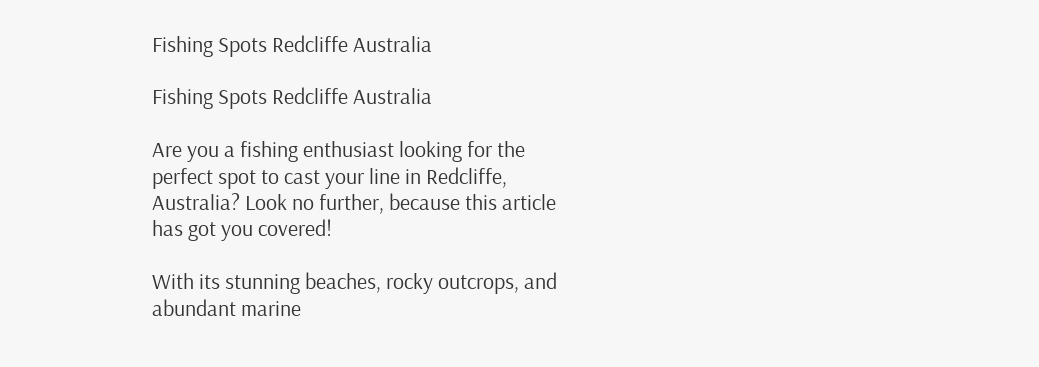Fishing Spots Redcliffe Australia

Fishing Spots Redcliffe Australia

Are you a fishing enthusiast looking for the perfect spot to cast your line in Redcliffe, Australia? Look no further, because this article has got you covered!

With its stunning beaches, rocky outcrops, and abundant marine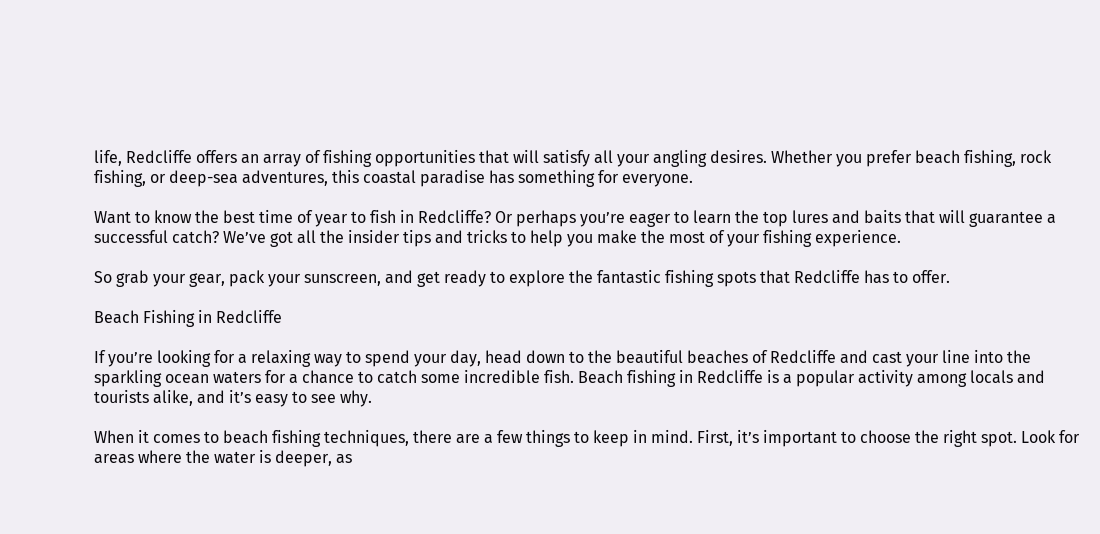life, Redcliffe offers an array of fishing opportunities that will satisfy all your angling desires. Whether you prefer beach fishing, rock fishing, or deep-sea adventures, this coastal paradise has something for everyone.

Want to know the best time of year to fish in Redcliffe? Or perhaps you’re eager to learn the top lures and baits that will guarantee a successful catch? We’ve got all the insider tips and tricks to help you make the most of your fishing experience.

So grab your gear, pack your sunscreen, and get ready to explore the fantastic fishing spots that Redcliffe has to offer.

Beach Fishing in Redcliffe

If you’re looking for a relaxing way to spend your day, head down to the beautiful beaches of Redcliffe and cast your line into the sparkling ocean waters for a chance to catch some incredible fish. Beach fishing in Redcliffe is a popular activity among locals and tourists alike, and it’s easy to see why.

When it comes to beach fishing techniques, there are a few things to keep in mind. First, it’s important to choose the right spot. Look for areas where the water is deeper, as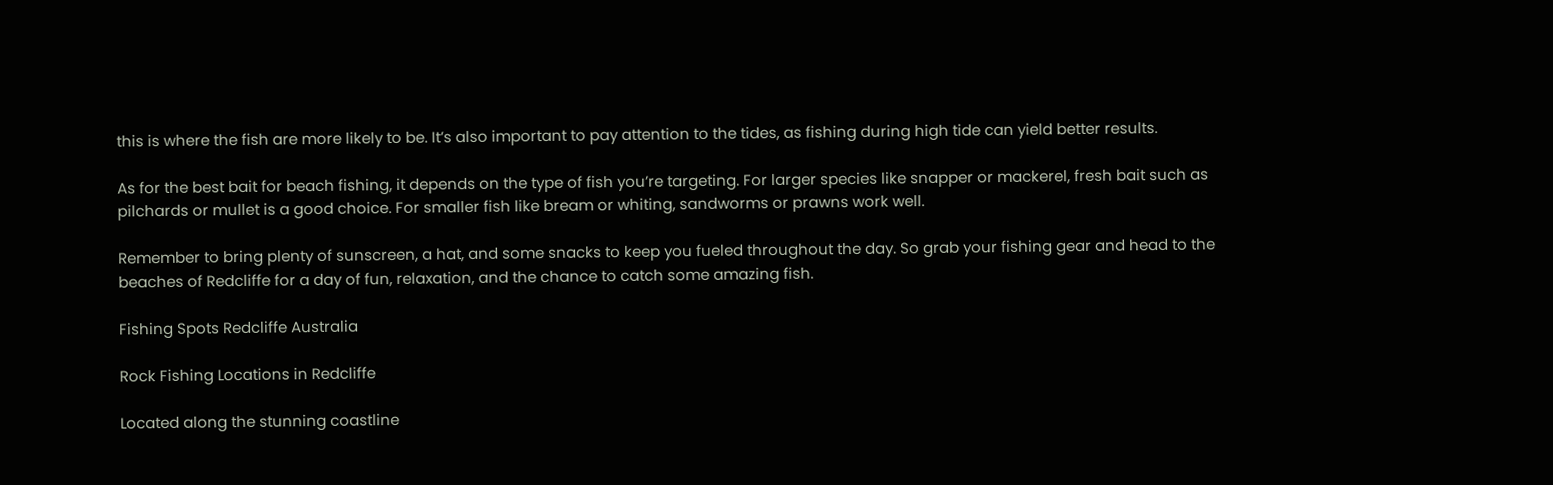this is where the fish are more likely to be. It’s also important to pay attention to the tides, as fishing during high tide can yield better results.

As for the best bait for beach fishing, it depends on the type of fish you’re targeting. For larger species like snapper or mackerel, fresh bait such as pilchards or mullet is a good choice. For smaller fish like bream or whiting, sandworms or prawns work well.

Remember to bring plenty of sunscreen, a hat, and some snacks to keep you fueled throughout the day. So grab your fishing gear and head to the beaches of Redcliffe for a day of fun, relaxation, and the chance to catch some amazing fish.

Fishing Spots Redcliffe Australia

Rock Fishing Locations in Redcliffe

Located along the stunning coastline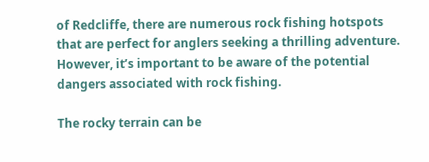of Redcliffe, there are numerous rock fishing hotspots that are perfect for anglers seeking a thrilling adventure. However, it’s important to be aware of the potential dangers associated with rock fishing.

The rocky terrain can be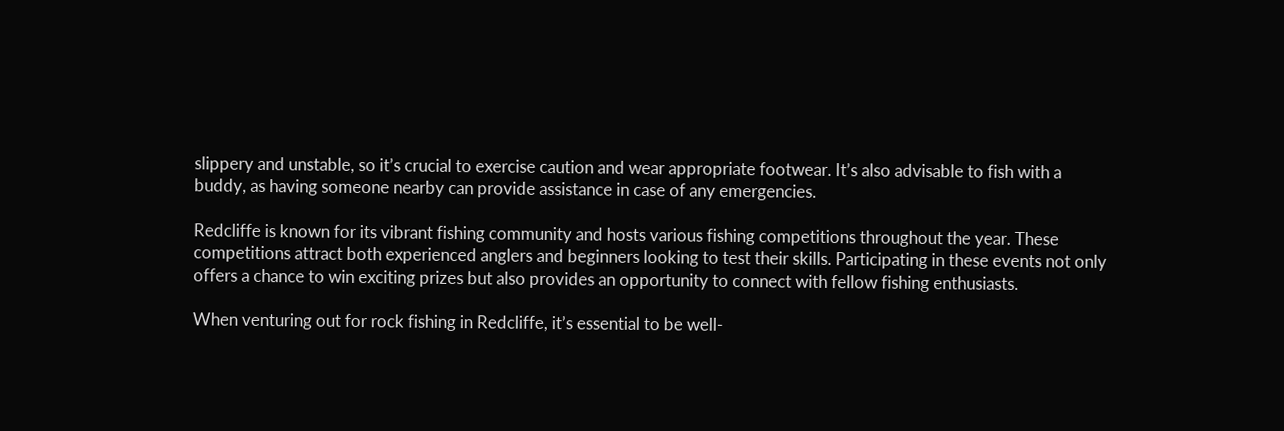slippery and unstable, so it’s crucial to exercise caution and wear appropriate footwear. It’s also advisable to fish with a buddy, as having someone nearby can provide assistance in case of any emergencies.

Redcliffe is known for its vibrant fishing community and hosts various fishing competitions throughout the year. These competitions attract both experienced anglers and beginners looking to test their skills. Participating in these events not only offers a chance to win exciting prizes but also provides an opportunity to connect with fellow fishing enthusiasts.

When venturing out for rock fishing in Redcliffe, it’s essential to be well-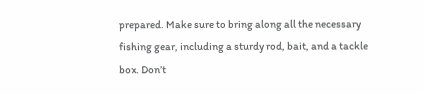prepared. Make sure to bring along all the necessary fishing gear, including a sturdy rod, bait, and a tackle box. Don’t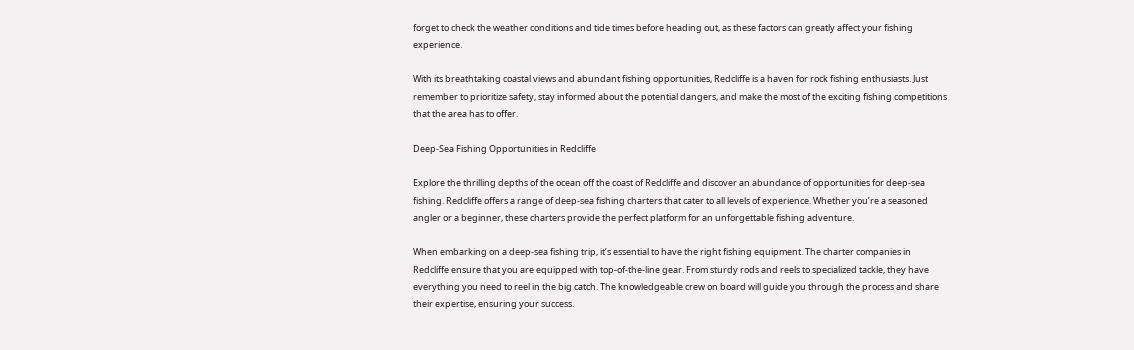forget to check the weather conditions and tide times before heading out, as these factors can greatly affect your fishing experience.

With its breathtaking coastal views and abundant fishing opportunities, Redcliffe is a haven for rock fishing enthusiasts. Just remember to prioritize safety, stay informed about the potential dangers, and make the most of the exciting fishing competitions that the area has to offer.

Deep-Sea Fishing Opportunities in Redcliffe

Explore the thrilling depths of the ocean off the coast of Redcliffe and discover an abundance of opportunities for deep-sea fishing. Redcliffe offers a range of deep-sea fishing charters that cater to all levels of experience. Whether you’re a seasoned angler or a beginner, these charters provide the perfect platform for an unforgettable fishing adventure.

When embarking on a deep-sea fishing trip, it’s essential to have the right fishing equipment. The charter companies in Redcliffe ensure that you are equipped with top-of-the-line gear. From sturdy rods and reels to specialized tackle, they have everything you need to reel in the big catch. The knowledgeable crew on board will guide you through the process and share their expertise, ensuring your success.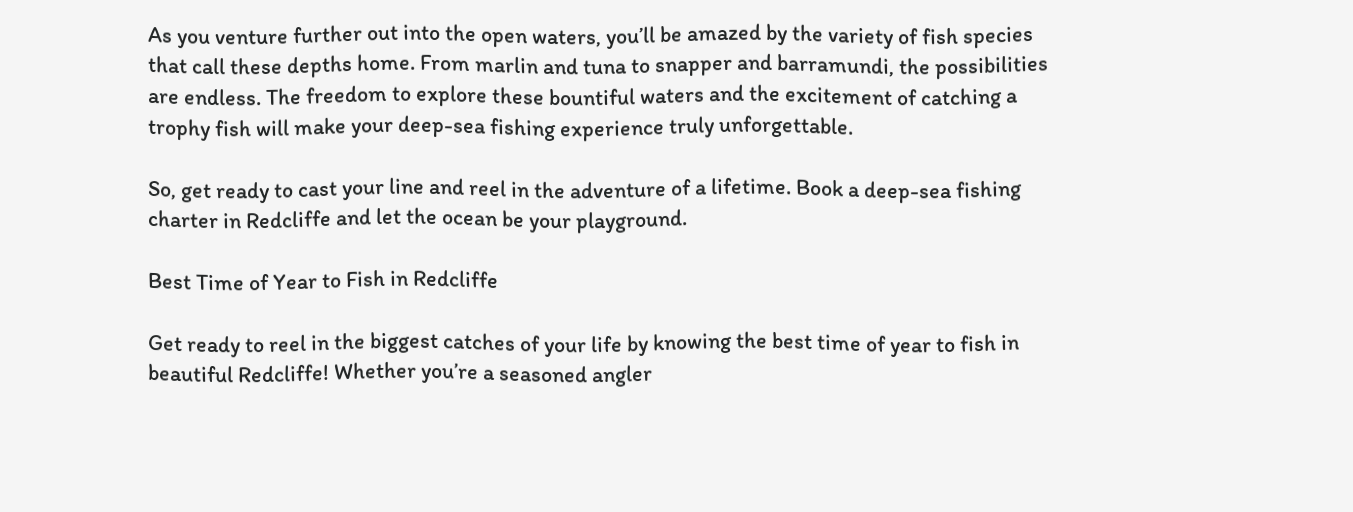As you venture further out into the open waters, you’ll be amazed by the variety of fish species that call these depths home. From marlin and tuna to snapper and barramundi, the possibilities are endless. The freedom to explore these bountiful waters and the excitement of catching a trophy fish will make your deep-sea fishing experience truly unforgettable.

So, get ready to cast your line and reel in the adventure of a lifetime. Book a deep-sea fishing charter in Redcliffe and let the ocean be your playground.

Best Time of Year to Fish in Redcliffe

Get ready to reel in the biggest catches of your life by knowing the best time of year to fish in beautiful Redcliffe! Whether you’re a seasoned angler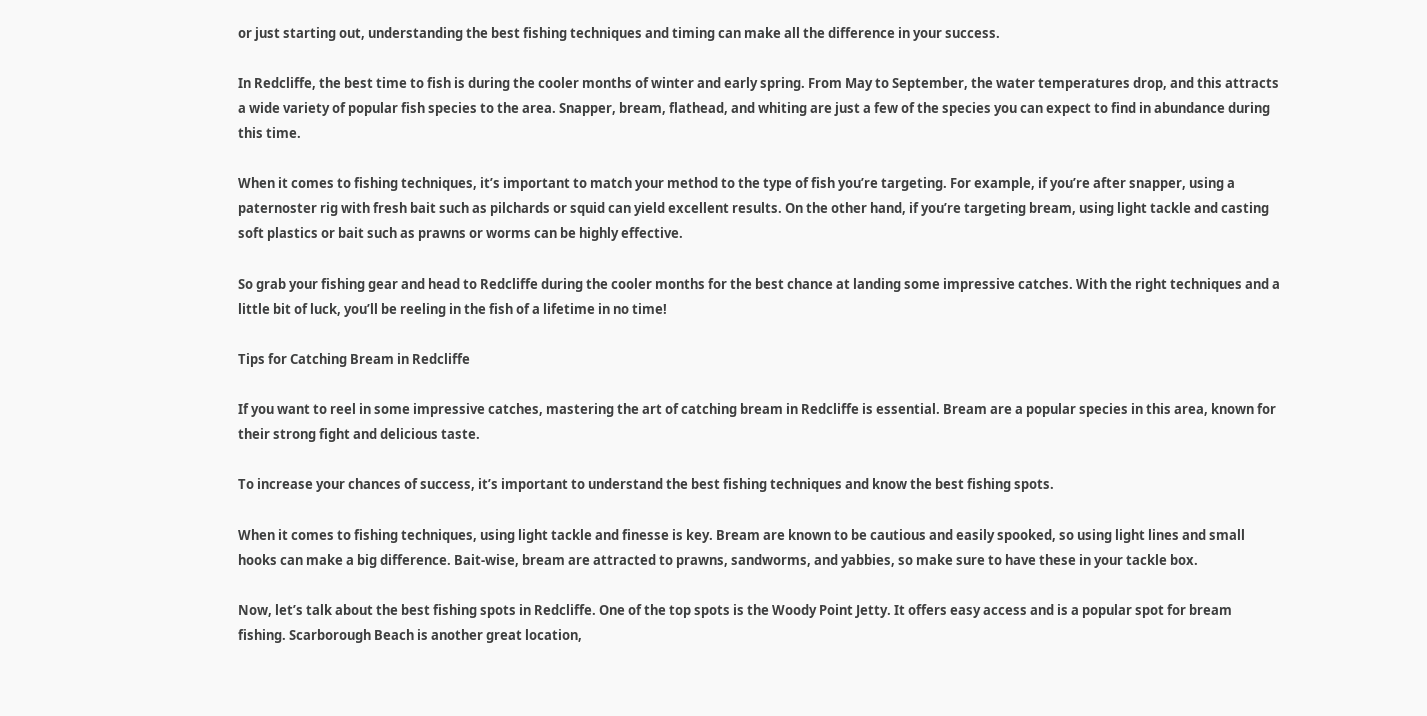or just starting out, understanding the best fishing techniques and timing can make all the difference in your success.

In Redcliffe, the best time to fish is during the cooler months of winter and early spring. From May to September, the water temperatures drop, and this attracts a wide variety of popular fish species to the area. Snapper, bream, flathead, and whiting are just a few of the species you can expect to find in abundance during this time.

When it comes to fishing techniques, it’s important to match your method to the type of fish you’re targeting. For example, if you’re after snapper, using a paternoster rig with fresh bait such as pilchards or squid can yield excellent results. On the other hand, if you’re targeting bream, using light tackle and casting soft plastics or bait such as prawns or worms can be highly effective.

So grab your fishing gear and head to Redcliffe during the cooler months for the best chance at landing some impressive catches. With the right techniques and a little bit of luck, you’ll be reeling in the fish of a lifetime in no time!

Tips for Catching Bream in Redcliffe

If you want to reel in some impressive catches, mastering the art of catching bream in Redcliffe is essential. Bream are a popular species in this area, known for their strong fight and delicious taste.

To increase your chances of success, it’s important to understand the best fishing techniques and know the best fishing spots.

When it comes to fishing techniques, using light tackle and finesse is key. Bream are known to be cautious and easily spooked, so using light lines and small hooks can make a big difference. Bait-wise, bream are attracted to prawns, sandworms, and yabbies, so make sure to have these in your tackle box.

Now, let’s talk about the best fishing spots in Redcliffe. One of the top spots is the Woody Point Jetty. It offers easy access and is a popular spot for bream fishing. Scarborough Beach is another great location,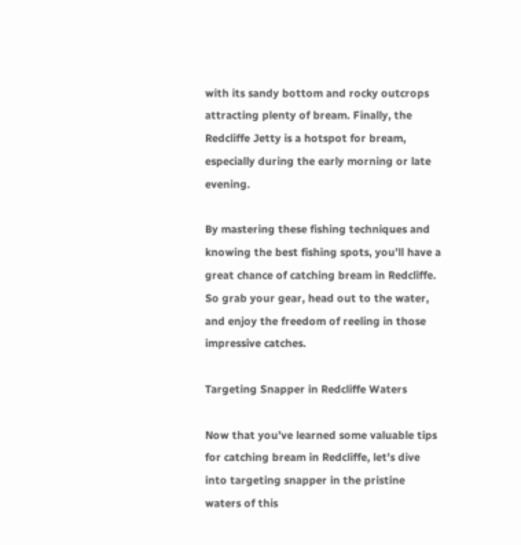with its sandy bottom and rocky outcrops attracting plenty of bream. Finally, the Redcliffe Jetty is a hotspot for bream, especially during the early morning or late evening.

By mastering these fishing techniques and knowing the best fishing spots, you’ll have a great chance of catching bream in Redcliffe. So grab your gear, head out to the water, and enjoy the freedom of reeling in those impressive catches.

Targeting Snapper in Redcliffe Waters

Now that you’ve learned some valuable tips for catching bream in Redcliffe, let’s dive into targeting snapper in the pristine waters of this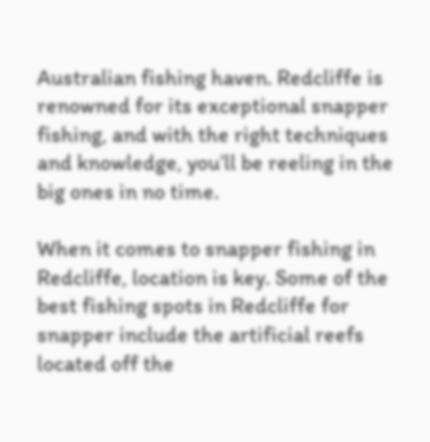Australian fishing haven. Redcliffe is renowned for its exceptional snapper fishing, and with the right techniques and knowledge, you’ll be reeling in the big ones in no time.

When it comes to snapper fishing in Redcliffe, location is key. Some of the best fishing spots in Redcliffe for snapper include the artificial reefs located off the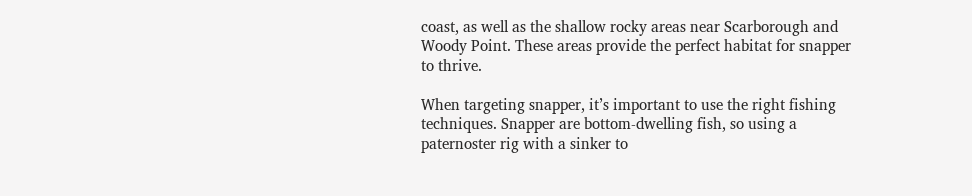coast, as well as the shallow rocky areas near Scarborough and Woody Point. These areas provide the perfect habitat for snapper to thrive.

When targeting snapper, it’s important to use the right fishing techniques. Snapper are bottom-dwelling fish, so using a paternoster rig with a sinker to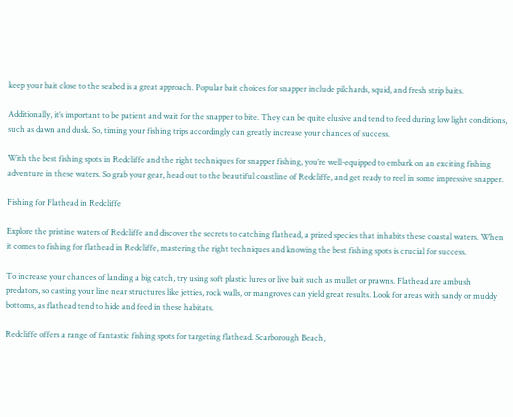keep your bait close to the seabed is a great approach. Popular bait choices for snapper include pilchards, squid, and fresh strip baits.

Additionally, it’s important to be patient and wait for the snapper to bite. They can be quite elusive and tend to feed during low light conditions, such as dawn and dusk. So, timing your fishing trips accordingly can greatly increase your chances of success.

With the best fishing spots in Redcliffe and the right techniques for snapper fishing, you’re well-equipped to embark on an exciting fishing adventure in these waters. So grab your gear, head out to the beautiful coastline of Redcliffe, and get ready to reel in some impressive snapper.

Fishing for Flathead in Redcliffe

Explore the pristine waters of Redcliffe and discover the secrets to catching flathead, a prized species that inhabits these coastal waters. When it comes to fishing for flathead in Redcliffe, mastering the right techniques and knowing the best fishing spots is crucial for success.

To increase your chances of landing a big catch, try using soft plastic lures or live bait such as mullet or prawns. Flathead are ambush predators, so casting your line near structures like jetties, rock walls, or mangroves can yield great results. Look for areas with sandy or muddy bottoms, as flathead tend to hide and feed in these habitats.

Redcliffe offers a range of fantastic fishing spots for targeting flathead. Scarborough Beach,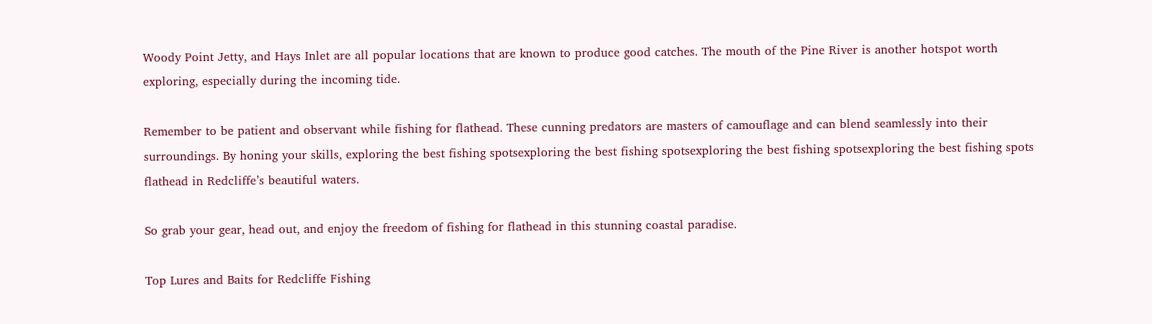Woody Point Jetty, and Hays Inlet are all popular locations that are known to produce good catches. The mouth of the Pine River is another hotspot worth exploring, especially during the incoming tide.

Remember to be patient and observant while fishing for flathead. These cunning predators are masters of camouflage and can blend seamlessly into their surroundings. By honing your skills, exploring the best fishing spotsexploring the best fishing spotsexploring the best fishing spotsexploring the best fishing spots flathead in Redcliffe’s beautiful waters.

So grab your gear, head out, and enjoy the freedom of fishing for flathead in this stunning coastal paradise.

Top Lures and Baits for Redcliffe Fishing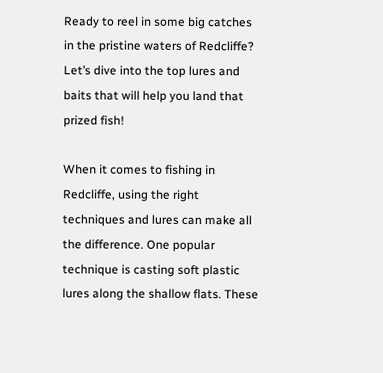Ready to reel in some big catches in the pristine waters of Redcliffe? Let’s dive into the top lures and baits that will help you land that prized fish!

When it comes to fishing in Redcliffe, using the right techniques and lures can make all the difference. One popular technique is casting soft plastic lures along the shallow flats. These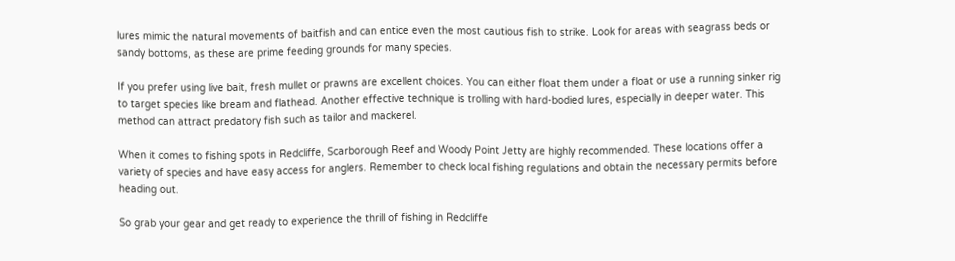lures mimic the natural movements of baitfish and can entice even the most cautious fish to strike. Look for areas with seagrass beds or sandy bottoms, as these are prime feeding grounds for many species.

If you prefer using live bait, fresh mullet or prawns are excellent choices. You can either float them under a float or use a running sinker rig to target species like bream and flathead. Another effective technique is trolling with hard-bodied lures, especially in deeper water. This method can attract predatory fish such as tailor and mackerel.

When it comes to fishing spots in Redcliffe, Scarborough Reef and Woody Point Jetty are highly recommended. These locations offer a variety of species and have easy access for anglers. Remember to check local fishing regulations and obtain the necessary permits before heading out.

So grab your gear and get ready to experience the thrill of fishing in Redcliffe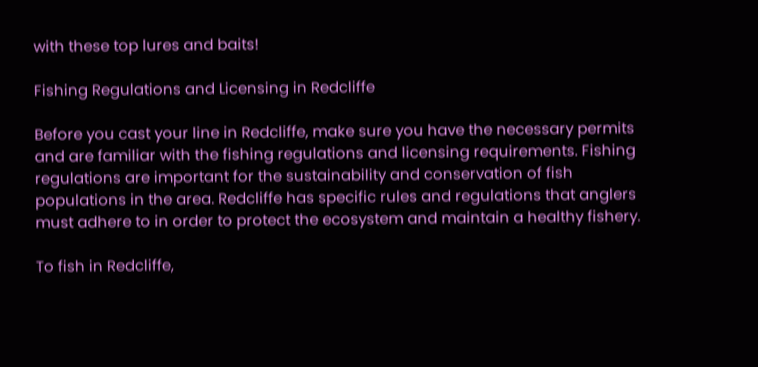with these top lures and baits!

Fishing Regulations and Licensing in Redcliffe

Before you cast your line in Redcliffe, make sure you have the necessary permits and are familiar with the fishing regulations and licensing requirements. Fishing regulations are important for the sustainability and conservation of fish populations in the area. Redcliffe has specific rules and regulations that anglers must adhere to in order to protect the ecosystem and maintain a healthy fishery.

To fish in Redcliffe,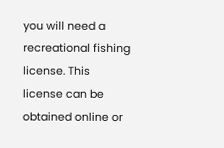you will need a recreational fishing license. This license can be obtained online or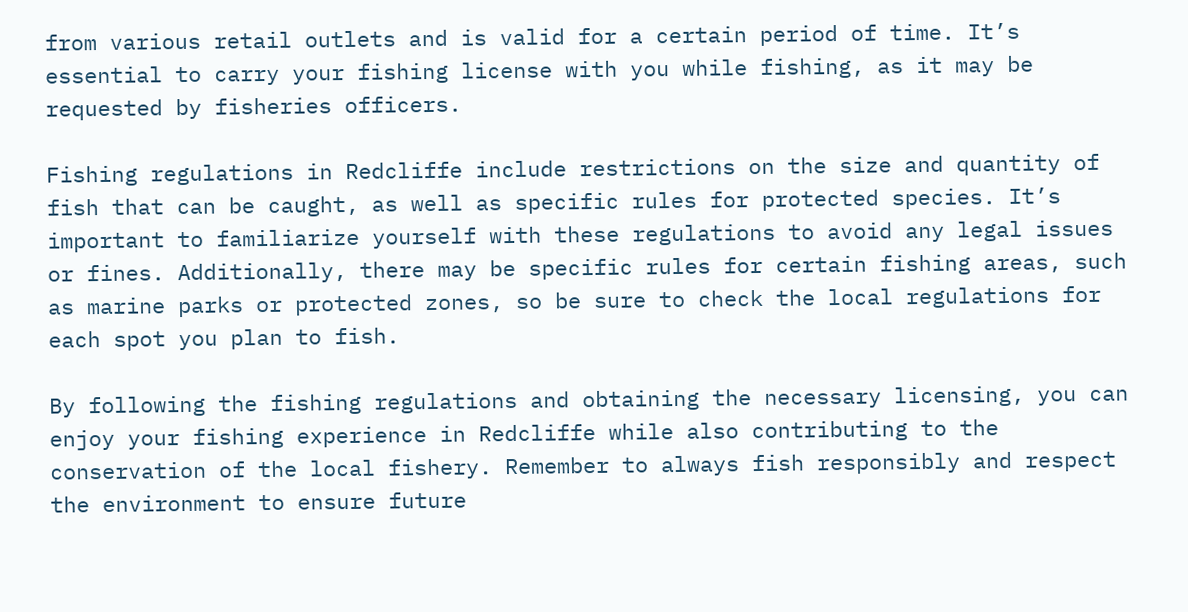from various retail outlets and is valid for a certain period of time. It’s essential to carry your fishing license with you while fishing, as it may be requested by fisheries officers.

Fishing regulations in Redcliffe include restrictions on the size and quantity of fish that can be caught, as well as specific rules for protected species. It’s important to familiarize yourself with these regulations to avoid any legal issues or fines. Additionally, there may be specific rules for certain fishing areas, such as marine parks or protected zones, so be sure to check the local regulations for each spot you plan to fish.

By following the fishing regulations and obtaining the necessary licensing, you can enjoy your fishing experience in Redcliffe while also contributing to the conservation of the local fishery. Remember to always fish responsibly and respect the environment to ensure future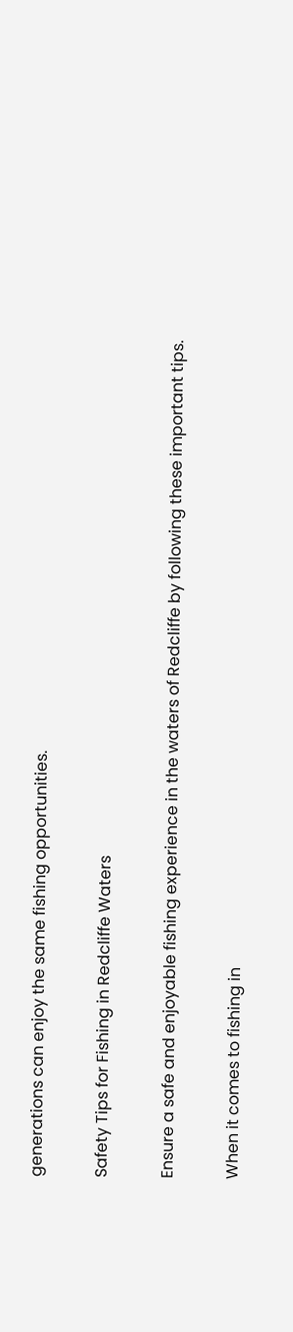generations can enjoy the same fishing opportunities.

Safety Tips for Fishing in Redcliffe Waters

Ensure a safe and enjoyable fishing experience in the waters of Redcliffe by following these important tips.

When it comes to fishing in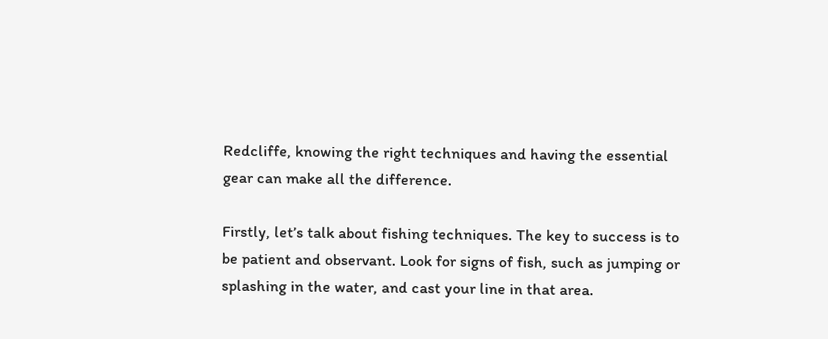Redcliffe, knowing the right techniques and having the essential gear can make all the difference.

Firstly, let’s talk about fishing techniques. The key to success is to be patient and observant. Look for signs of fish, such as jumping or splashing in the water, and cast your line in that area.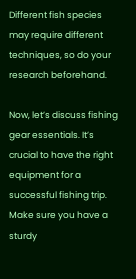Different fish species may require different techniques, so do your research beforehand.

Now, let’s discuss fishing gear essentials. It’s crucial to have the right equipment for a successful fishing trip. Make sure you have a sturdy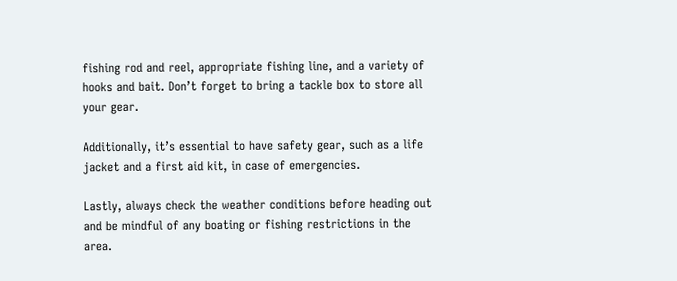fishing rod and reel, appropriate fishing line, and a variety of hooks and bait. Don’t forget to bring a tackle box to store all your gear.

Additionally, it’s essential to have safety gear, such as a life jacket and a first aid kit, in case of emergencies.

Lastly, always check the weather conditions before heading out and be mindful of any boating or fishing restrictions in the area.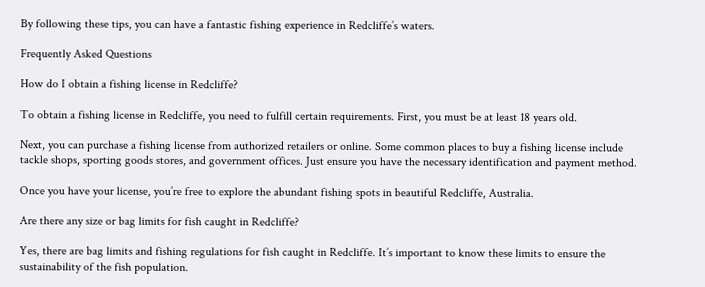By following these tips, you can have a fantastic fishing experience in Redcliffe’s waters.

Frequently Asked Questions

How do I obtain a fishing license in Redcliffe?

To obtain a fishing license in Redcliffe, you need to fulfill certain requirements. First, you must be at least 18 years old.

Next, you can purchase a fishing license from authorized retailers or online. Some common places to buy a fishing license include tackle shops, sporting goods stores, and government offices. Just ensure you have the necessary identification and payment method.

Once you have your license, you’re free to explore the abundant fishing spots in beautiful Redcliffe, Australia.

Are there any size or bag limits for fish caught in Redcliffe?

Yes, there are bag limits and fishing regulations for fish caught in Redcliffe. It’s important to know these limits to ensure the sustainability of the fish population.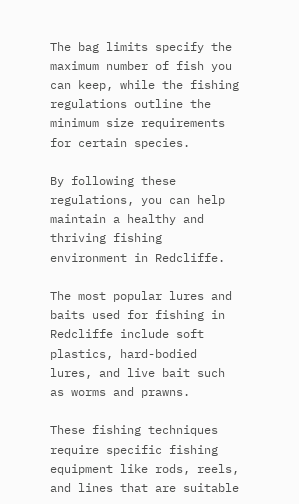The bag limits specify the maximum number of fish you can keep, while the fishing regulations outline the minimum size requirements for certain species.

By following these regulations, you can help maintain a healthy and thriving fishing environment in Redcliffe.

The most popular lures and baits used for fishing in Redcliffe include soft plastics, hard-bodied lures, and live bait such as worms and prawns.

These fishing techniques require specific fishing equipment like rods, reels, and lines that are suitable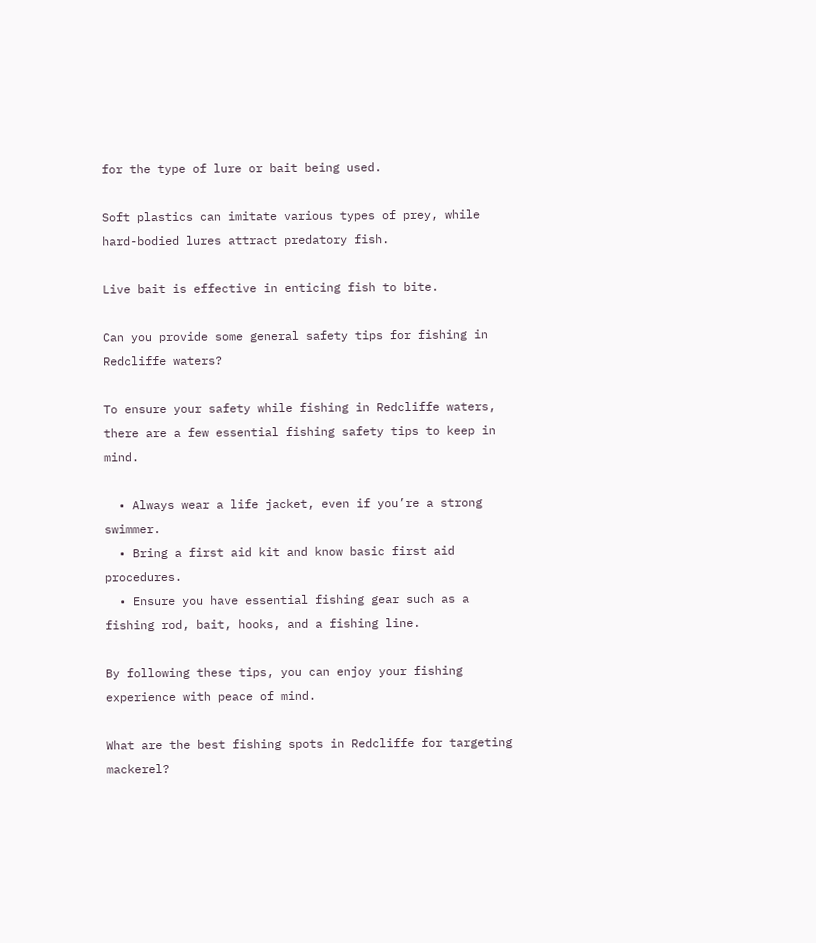for the type of lure or bait being used.

Soft plastics can imitate various types of prey, while hard-bodied lures attract predatory fish.

Live bait is effective in enticing fish to bite.

Can you provide some general safety tips for fishing in Redcliffe waters?

To ensure your safety while fishing in Redcliffe waters, there are a few essential fishing safety tips to keep in mind.

  • Always wear a life jacket, even if you’re a strong swimmer.
  • Bring a first aid kit and know basic first aid procedures.
  • Ensure you have essential fishing gear such as a fishing rod, bait, hooks, and a fishing line.

By following these tips, you can enjoy your fishing experience with peace of mind.

What are the best fishing spots in Redcliffe for targeting mackerel?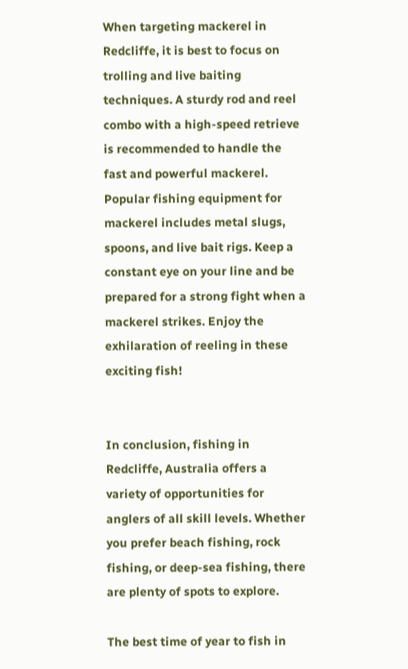When targeting mackerel in Redcliffe, it is best to focus on trolling and live baiting techniques. A sturdy rod and reel combo with a high-speed retrieve is recommended to handle the fast and powerful mackerel. Popular fishing equipment for mackerel includes metal slugs, spoons, and live bait rigs. Keep a constant eye on your line and be prepared for a strong fight when a mackerel strikes. Enjoy the exhilaration of reeling in these exciting fish!


In conclusion, fishing in Redcliffe, Australia offers a variety of opportunities for anglers of all skill levels. Whether you prefer beach fishing, rock fishing, or deep-sea fishing, there are plenty of spots to explore.

The best time of year to fish in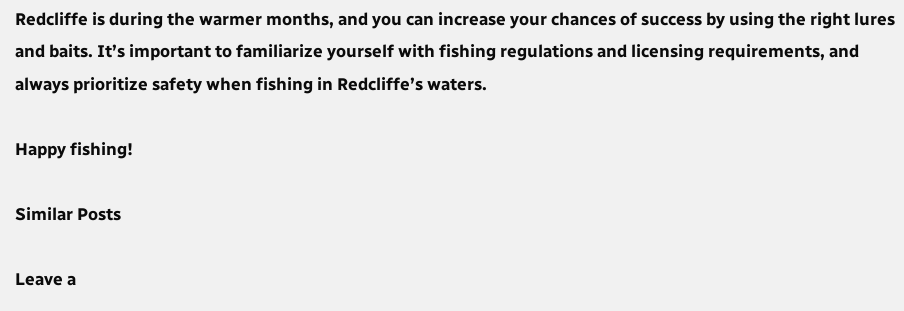Redcliffe is during the warmer months, and you can increase your chances of success by using the right lures and baits. It’s important to familiarize yourself with fishing regulations and licensing requirements, and always prioritize safety when fishing in Redcliffe’s waters.

Happy fishing!

Similar Posts

Leave a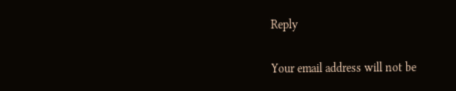Reply

Your email address will not be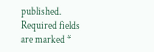published. Required fields are marked *